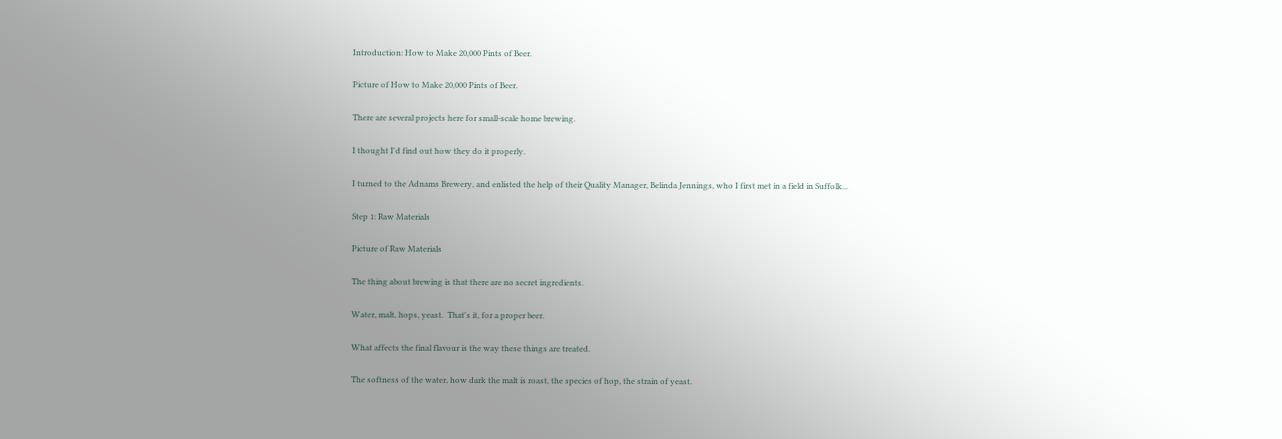Introduction: How to Make 20,000 Pints of Beer.

Picture of How to Make 20,000 Pints of Beer.

There are several projects here for small-scale home brewing.

I thought I'd find out how they do it properly.

I turned to the Adnams Brewery, and enlisted the help of their Quality Manager, Belinda Jennings, who I first met in a field in Suffolk...

Step 1: Raw Materials

Picture of Raw Materials

The thing about brewing is that there are no secret ingredients.

Water, malt, hops, yeast.  That's it, for a proper beer.

What affects the final flavour is the way these things are treated.

The softness of the water, how dark the malt is roast, the species of hop, the strain of yeast.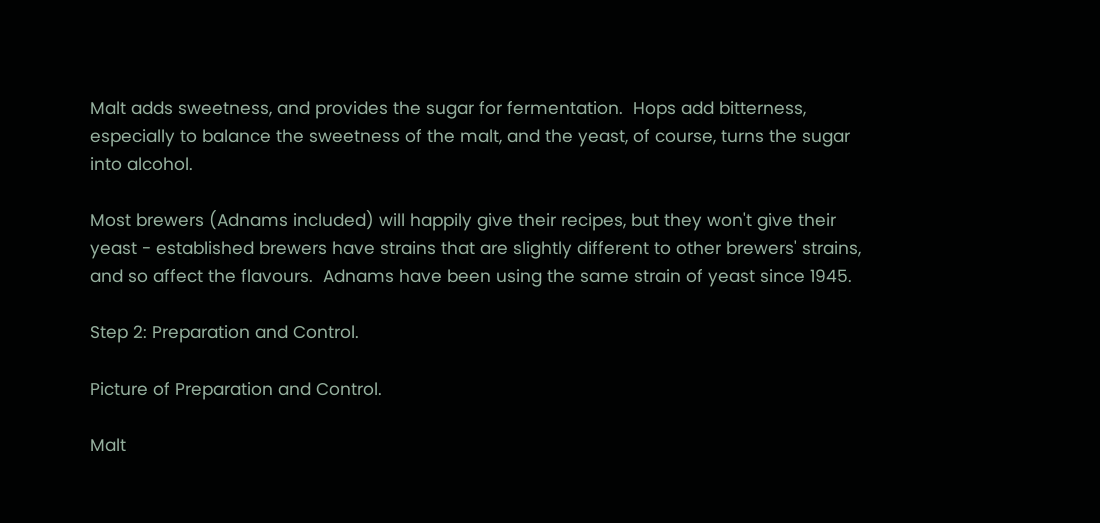Malt adds sweetness, and provides the sugar for fermentation.  Hops add bitterness, especially to balance the sweetness of the malt, and the yeast, of course, turns the sugar into alcohol.

Most brewers (Adnams included) will happily give their recipes, but they won't give their yeast - established brewers have strains that are slightly different to other brewers' strains, and so affect the flavours.  Adnams have been using the same strain of yeast since 1945.

Step 2: Preparation and Control.

Picture of Preparation and Control.

Malt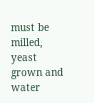must be milled, yeast grown and water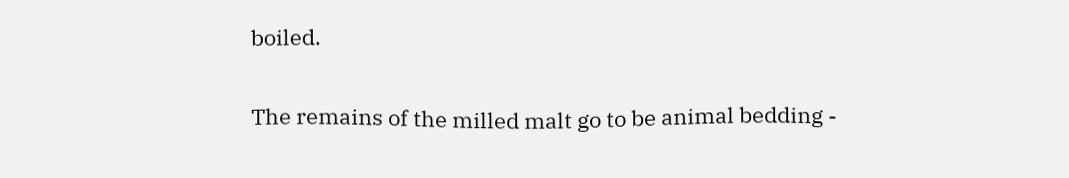boiled.

The remains of the milled malt go to be animal bedding -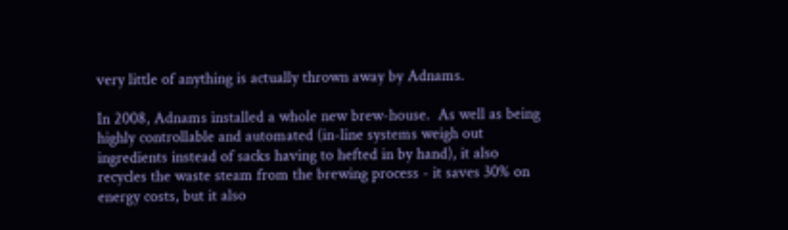very little of anything is actually thrown away by Adnams.

In 2008, Adnams installed a whole new brew-house.  As well as being highly controllable and automated (in-line systems weigh out ingredients instead of sacks having to hefted in by hand), it also recycles the waste steam from the brewing process - it saves 30% on energy costs, but it also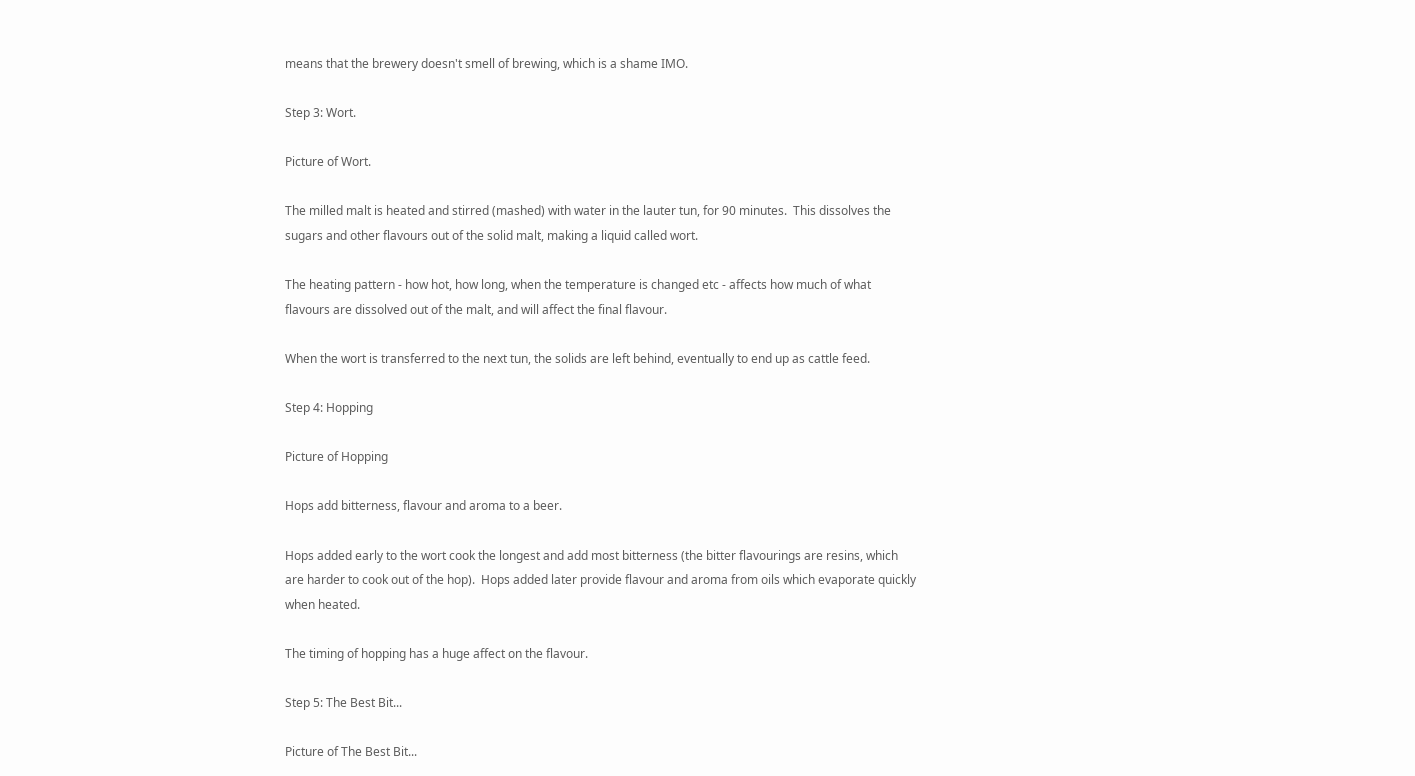means that the brewery doesn't smell of brewing, which is a shame IMO.

Step 3: Wort.

Picture of Wort.

The milled malt is heated and stirred (mashed) with water in the lauter tun, for 90 minutes.  This dissolves the sugars and other flavours out of the solid malt, making a liquid called wort.

The heating pattern - how hot, how long, when the temperature is changed etc - affects how much of what flavours are dissolved out of the malt, and will affect the final flavour.

When the wort is transferred to the next tun, the solids are left behind, eventually to end up as cattle feed.

Step 4: Hopping

Picture of Hopping

Hops add bitterness, flavour and aroma to a beer.

Hops added early to the wort cook the longest and add most bitterness (the bitter flavourings are resins, which are harder to cook out of the hop).  Hops added later provide flavour and aroma from oils which evaporate quickly when heated.

The timing of hopping has a huge affect on the flavour.

Step 5: The Best Bit...

Picture of The Best Bit...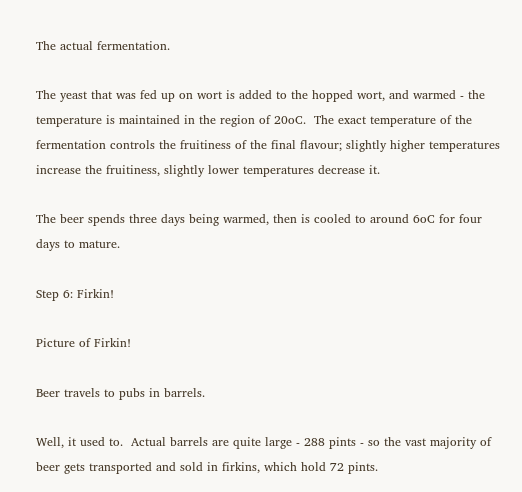The actual fermentation.

The yeast that was fed up on wort is added to the hopped wort, and warmed - the temperature is maintained in the region of 20oC.  The exact temperature of the fermentation controls the fruitiness of the final flavour; slightly higher temperatures increase the fruitiness, slightly lower temperatures decrease it.

The beer spends three days being warmed, then is cooled to around 6oC for four days to mature.

Step 6: Firkin!

Picture of Firkin!

Beer travels to pubs in barrels.

Well, it used to.  Actual barrels are quite large - 288 pints - so the vast majority of beer gets transported and sold in firkins, which hold 72 pints.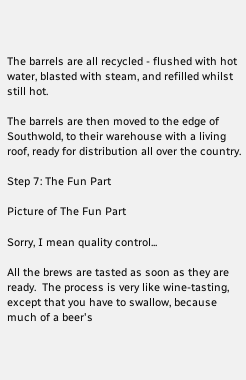The barrels are all recycled - flushed with hot water, blasted with steam, and refilled whilst still hot.

The barrels are then moved to the edge of Southwold, to their warehouse with a living roof, ready for distribution all over the country.

Step 7: The Fun Part

Picture of The Fun Part

Sorry, I mean quality control...

All the brews are tasted as soon as they are ready.  The process is very like wine-tasting, except that you have to swallow, because much of a beer's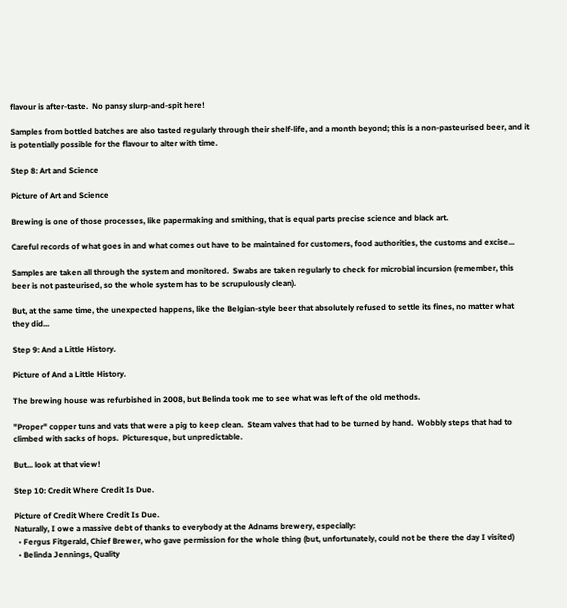flavour is after-taste.  No pansy slurp-and-spit here!

Samples from bottled batches are also tasted regularly through their shelf-life, and a month beyond; this is a non-pasteurised beer, and it is potentially possible for the flavour to alter with time.

Step 8: Art and Science

Picture of Art and Science

Brewing is one of those processes, like papermaking and smithing, that is equal parts precise science and black art.

Careful records of what goes in and what comes out have to be maintained for customers, food authorities, the customs and excise...

Samples are taken all through the system and monitored.  Swabs are taken regularly to check for microbial incursion (remember, this beer is not pasteurised, so the whole system has to be scrupulously clean).

But, at the same time, the unexpected happens, like the Belgian-style beer that absolutely refused to settle its fines, no matter what they did...

Step 9: And a Little History.

Picture of And a Little History.

The brewing house was refurbished in 2008, but Belinda took me to see what was left of the old methods.

"Proper" copper tuns and vats that were a pig to keep clean.  Steam valves that had to be turned by hand.  Wobbly steps that had to climbed with sacks of hops.  Picturesque, but unpredictable.

But... look at that view!

Step 10: Credit Where Credit Is Due.

Picture of Credit Where Credit Is Due.
Naturally, I owe a massive debt of thanks to everybody at the Adnams brewery, especially:
  • Fergus Fitgerald, Chief Brewer, who gave permission for the whole thing (but, unfortunately, could not be there the day I visited)
  • Belinda Jennings, Quality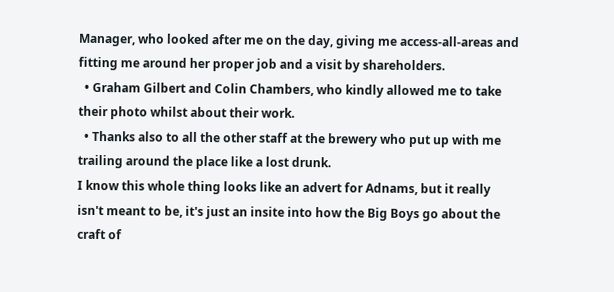Manager, who looked after me on the day, giving me access-all-areas and fitting me around her proper job and a visit by shareholders.
  • Graham Gilbert and Colin Chambers, who kindly allowed me to take their photo whilst about their work.
  • Thanks also to all the other staff at the brewery who put up with me trailing around the place like a lost drunk.
I know this whole thing looks like an advert for Adnams, but it really isn't meant to be, it's just an insite into how the Big Boys go about the craft of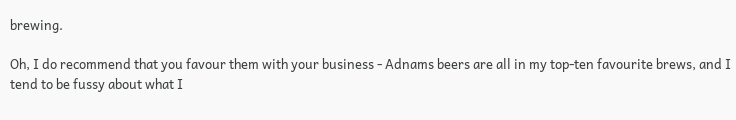brewing.

Oh, I do recommend that you favour them with your business - Adnams beers are all in my top-ten favourite brews, and I tend to be fussy about what I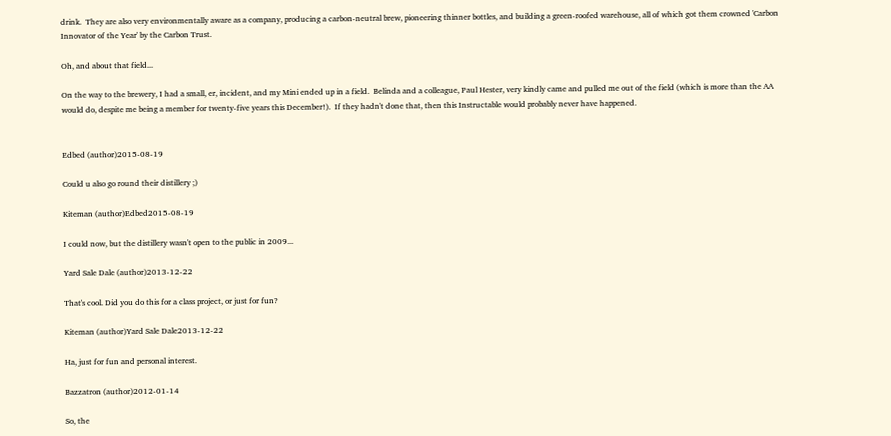drink.  They are also very environmentally aware as a company, producing a carbon-neutral brew, pioneering thinner bottles, and building a green-roofed warehouse, all of which got them crowned 'Carbon Innovator of the Year' by the Carbon Trust.

Oh, and about that field...

On the way to the brewery, I had a small, er, incident, and my Mini ended up in a field.  Belinda and a colleague, Paul Hester, very kindly came and pulled me out of the field (which is more than the AA would do, despite me being a member for twenty-five years this December!).  If they hadn't done that, then this Instructable would probably never have happened.


Edbed (author)2015-08-19

Could u also go round their distillery ;)

Kiteman (author)Edbed2015-08-19

I could now, but the distillery wasn't open to the public in 2009...

Yard Sale Dale (author)2013-12-22

That's cool. Did you do this for a class project, or just for fun?

Kiteman (author)Yard Sale Dale2013-12-22

Ha, just for fun and personal interest.

Bazzatron (author)2012-01-14

So, the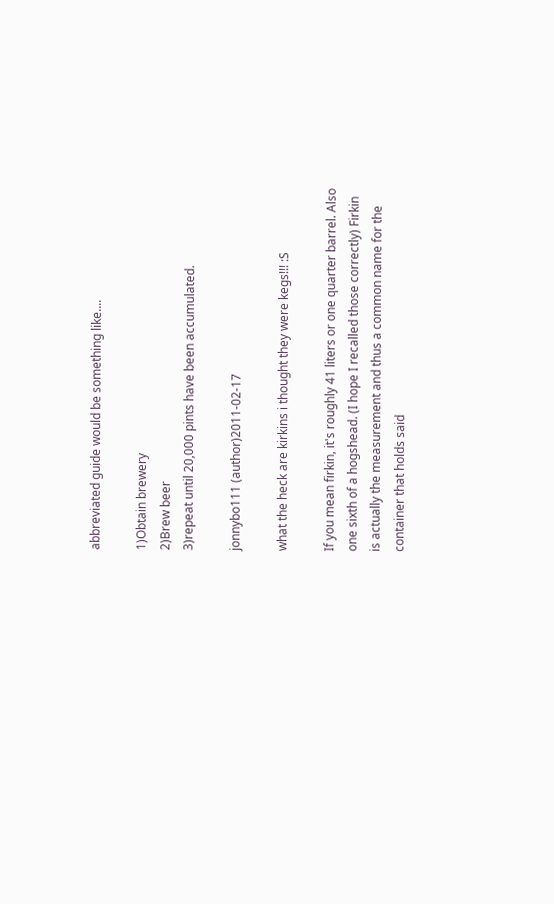abbreviated guide would be something like....

1)Obtain brewery
2)Brew beer
3)repeat until 20,000 pints have been accumulated.

jonnybo111 (author)2011-02-17

what the heck are kirkins i thought they were kegs!!! :S

If you mean firkin, it's roughly 41 liters or one quarter barrel. Also one sixth of a hogshead. (I hope I recalled those correctly) Firkin is actually the measurement and thus a common name for the container that holds said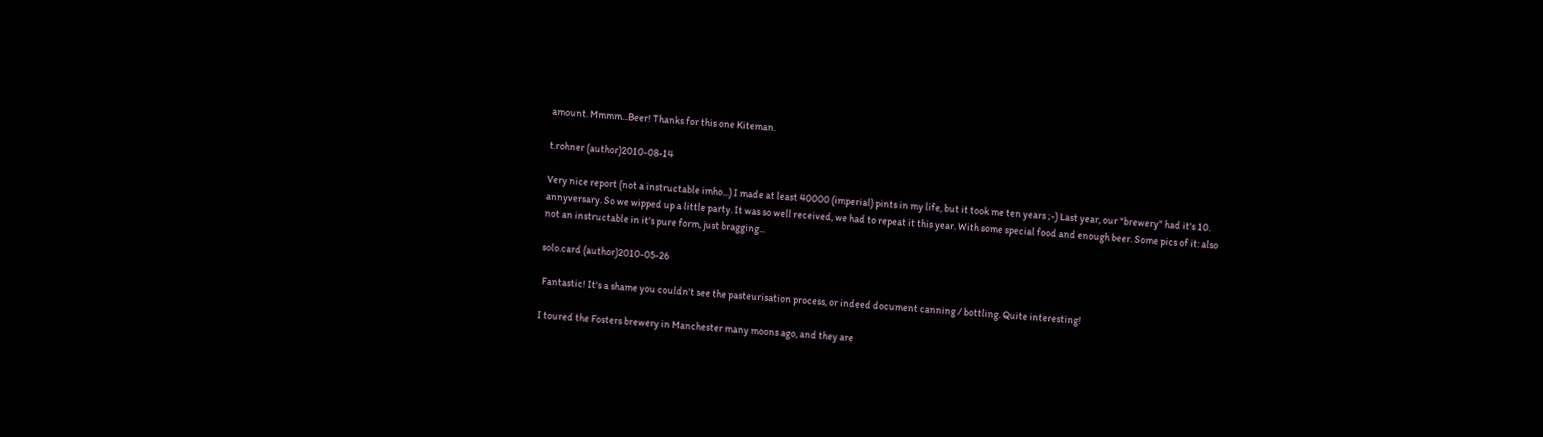amount. Mmmm...Beer! Thanks for this one Kiteman.

t.rohner (author)2010-08-14

Very nice report (not a instructable imho...) I made at least 40000 (imperial) pints in my life, but it took me ten years ;-) Last year, our "brewery" had it's 10. annyversary. So we wipped up a little party. It was so well received, we had to repeat it this year. With some special food and enough beer. Some pics of it: also not an instructable in it's pure form, just bragging...

solo.card (author)2010-05-26

 Fantastic! It's a shame you couldn't see the pasteurisation process, or indeed document canning / bottling. Quite interesting!

I toured the Fosters brewery in Manchester many moons ago, and they are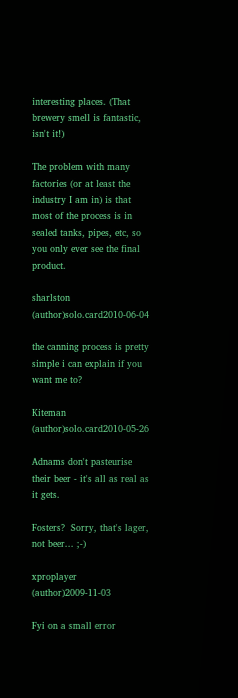interesting places. (That brewery smell is fantastic, isn't it!)

The problem with many factories (or at least the industry I am in) is that most of the process is in sealed tanks, pipes, etc, so you only ever see the final product.

sharlston (author)solo.card2010-06-04

the canning process is pretty simple i can explain if you want me to?

Kiteman (author)solo.card2010-05-26

Adnams don't pasteurise their beer - it's all as real as it gets.

Fosters?  Sorry, that's lager, not beer... ;-)

xproplayer (author)2009-11-03

Fyi on a small error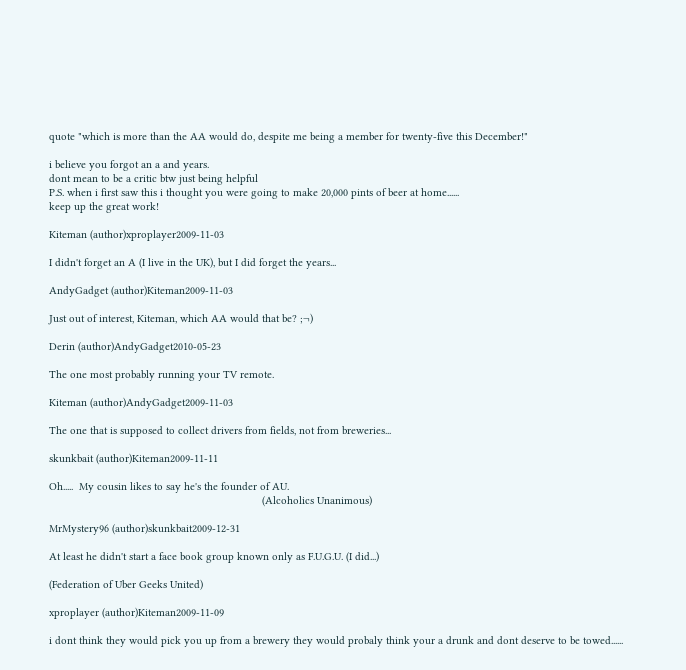quote "which is more than the AA would do, despite me being a member for twenty-five this December!"

i believe you forgot an a and years.
dont mean to be a critic btw just being helpful
P.S. when i first saw this i thought you were going to make 20,000 pints of beer at home......
keep up the great work!

Kiteman (author)xproplayer2009-11-03

I didn't forget an A (I live in the UK), but I did forget the years...

AndyGadget (author)Kiteman2009-11-03

Just out of interest, Kiteman, which AA would that be? ;¬)

Derin (author)AndyGadget2010-05-23

The one most probably running your TV remote.

Kiteman (author)AndyGadget2009-11-03

The one that is supposed to collect drivers from fields, not from breweries...

skunkbait (author)Kiteman2009-11-11

Oh.....  My cousin likes to say he's the founder of AU.
                                                                       (Alcoholics Unanimous)

MrMystery96 (author)skunkbait2009-12-31

At least he didn't start a face book group known only as F.U.G.U. (I did...)

(Federation of Uber Geeks United)

xproplayer (author)Kiteman2009-11-09

i dont think they would pick you up from a brewery they would probaly think your a drunk and dont deserve to be towed......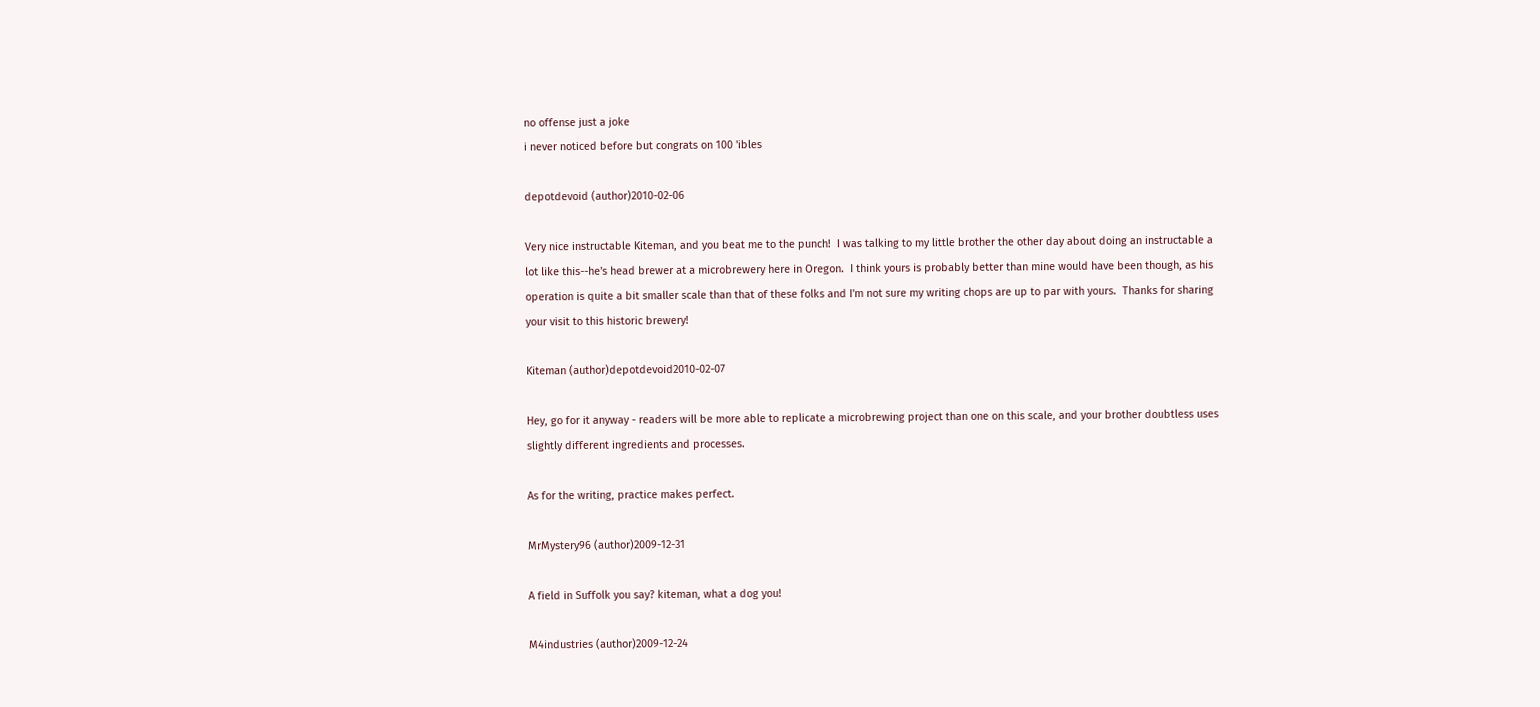no offense just a joke
i never noticed before but congrats on 100 'ibles

depotdevoid (author)2010-02-06

Very nice instructable Kiteman, and you beat me to the punch!  I was talking to my little brother the other day about doing an instructable a lot like this--he's head brewer at a microbrewery here in Oregon.  I think yours is probably better than mine would have been though, as his operation is quite a bit smaller scale than that of these folks and I'm not sure my writing chops are up to par with yours.  Thanks for sharing your visit to this historic brewery!

Kiteman (author)depotdevoid2010-02-07

Hey, go for it anyway - readers will be more able to replicate a microbrewing project than one on this scale, and your brother doubtless uses slightly different ingredients and processes.

As for the writing, practice makes perfect.

MrMystery96 (author)2009-12-31

A field in Suffolk you say? kiteman, what a dog you!

M4industries (author)2009-12-24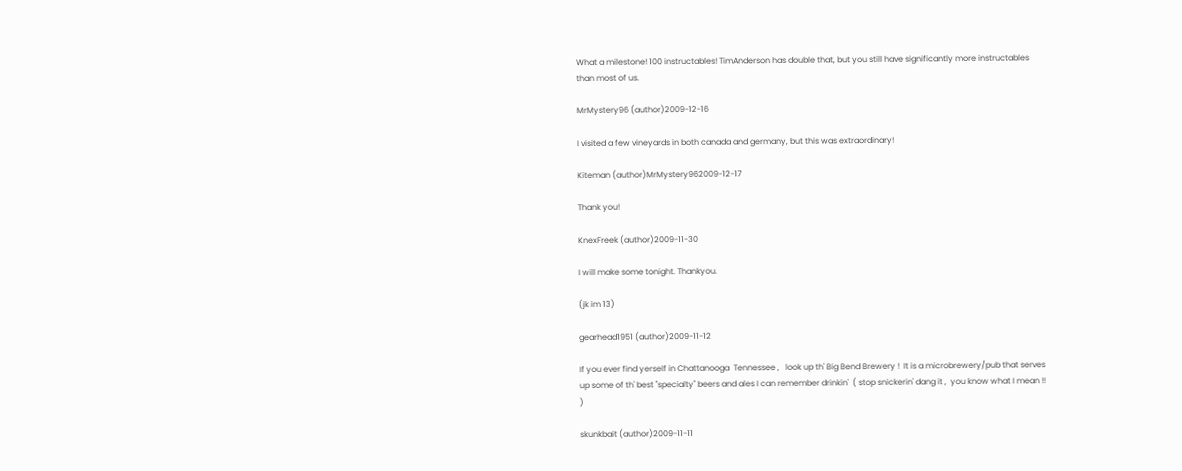What a milestone! 100 instructables! TimAnderson has double that, but you still have significantly more instructables than most of us.

MrMystery96 (author)2009-12-16

I visited a few vineyards in both canada and germany, but this was extraordinary!

Kiteman (author)MrMystery962009-12-17

Thank you!

KnexFreek (author)2009-11-30

I will make some tonight. Thankyou.

(jk im 13)

gearhead1951 (author)2009-11-12

If you ever find yerself in Chattanooga  Tennessee ,   look up th' Big Bend Brewery !  It is a microbrewery/pub that serves up some of th' best "specialty" beers and ales I can remember drinkin'  ( stop snickerin' dang it ,  you know what I mean !!  )

skunkbait (author)2009-11-11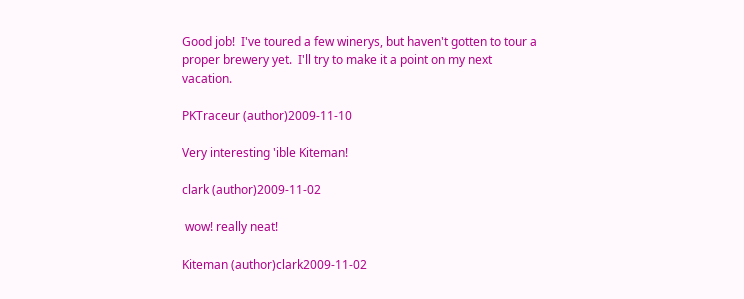Good job!  I've toured a few winerys, but haven't gotten to tour a proper brewery yet.  I'll try to make it a point on my next vacation.

PKTraceur (author)2009-11-10

Very interesting 'ible Kiteman!

clark (author)2009-11-02

 wow! really neat!

Kiteman (author)clark2009-11-02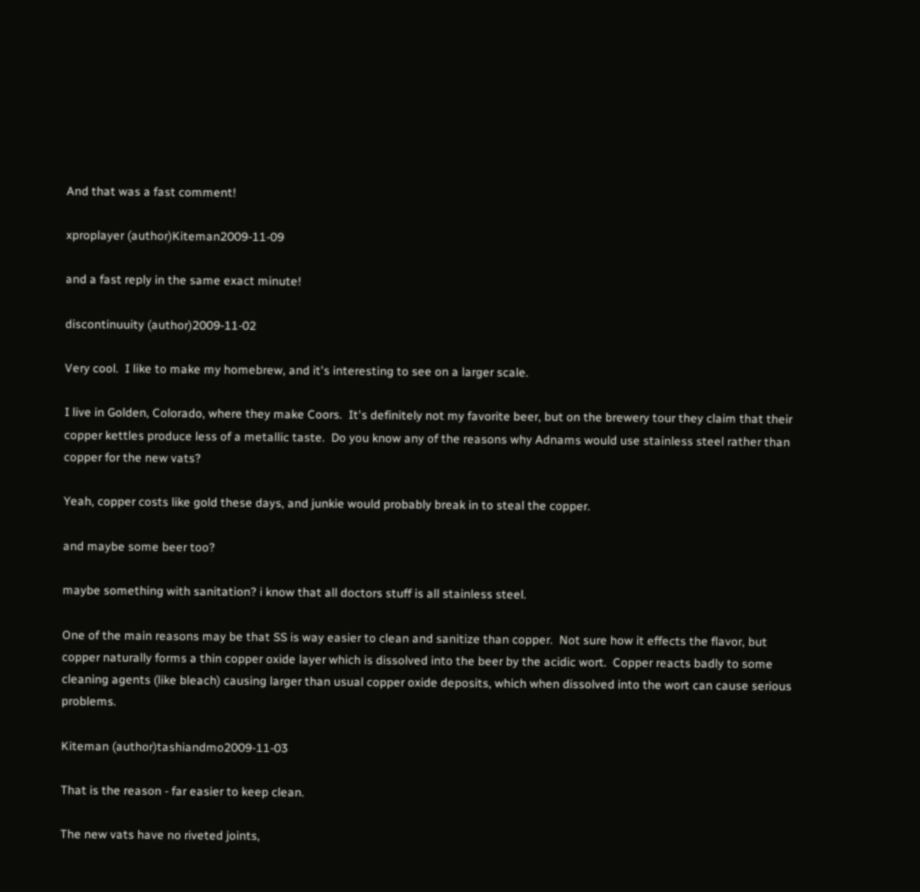And that was a fast comment!

xproplayer (author)Kiteman2009-11-09

and a fast reply in the same exact minute!

discontinuuity (author)2009-11-02

Very cool.  I like to make my homebrew, and it's interesting to see on a larger scale.

I live in Golden, Colorado, where they make Coors.  It's definitely not my favorite beer, but on the brewery tour they claim that their copper kettles produce less of a metallic taste.  Do you know any of the reasons why Adnams would use stainless steel rather than copper for the new vats?

Yeah, copper costs like gold these days, and junkie would probably break in to steal the copper.

and maybe some beer too?

maybe something with sanitation? i know that all doctors stuff is all stainless steel.

One of the main reasons may be that SS is way easier to clean and sanitize than copper.  Not sure how it effects the flavor, but copper naturally forms a thin copper oxide layer which is dissolved into the beer by the acidic wort.  Copper reacts badly to some cleaning agents (like bleach) causing larger than usual copper oxide deposits, which when dissolved into the wort can cause serious problems.

Kiteman (author)tashiandmo2009-11-03

That is the reason - far easier to keep clean.

The new vats have no riveted joints,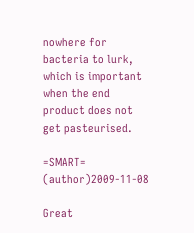nowhere for bacteria to lurk, which is important when the end product does not get pasteurised.

=SMART= (author)2009-11-08

Great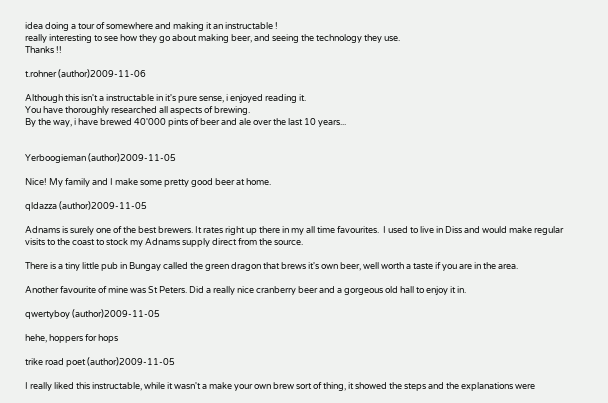idea doing a tour of somewhere and making it an instructable !
really interesting to see how they go about making beer, and seeing the technology they use.
Thanks !!

t.rohner (author)2009-11-06

Although this isn't a instructable in it's pure sense, i enjoyed reading it.
You have thoroughly researched all aspects of brewing.
By the way, i have brewed 40'000 pints of beer and ale over the last 10 years...


Yerboogieman (author)2009-11-05

Nice! My family and I make some pretty good beer at home.

qldazza (author)2009-11-05

Adnams is surely one of the best brewers. It rates right up there in my all time favourites.  I used to live in Diss and would make regular visits to the coast to stock my Adnams supply direct from the source.

There is a tiny little pub in Bungay called the green dragon that brews it's own beer, well worth a taste if you are in the area.

Another favourite of mine was St Peters. Did a really nice cranberry beer and a gorgeous old hall to enjoy it in.

qwertyboy (author)2009-11-05

hehe, hoppers for hops

trike road poet (author)2009-11-05

I really liked this instructable, while it wasn't a make your own brew sort of thing, it showed the steps and the explanations were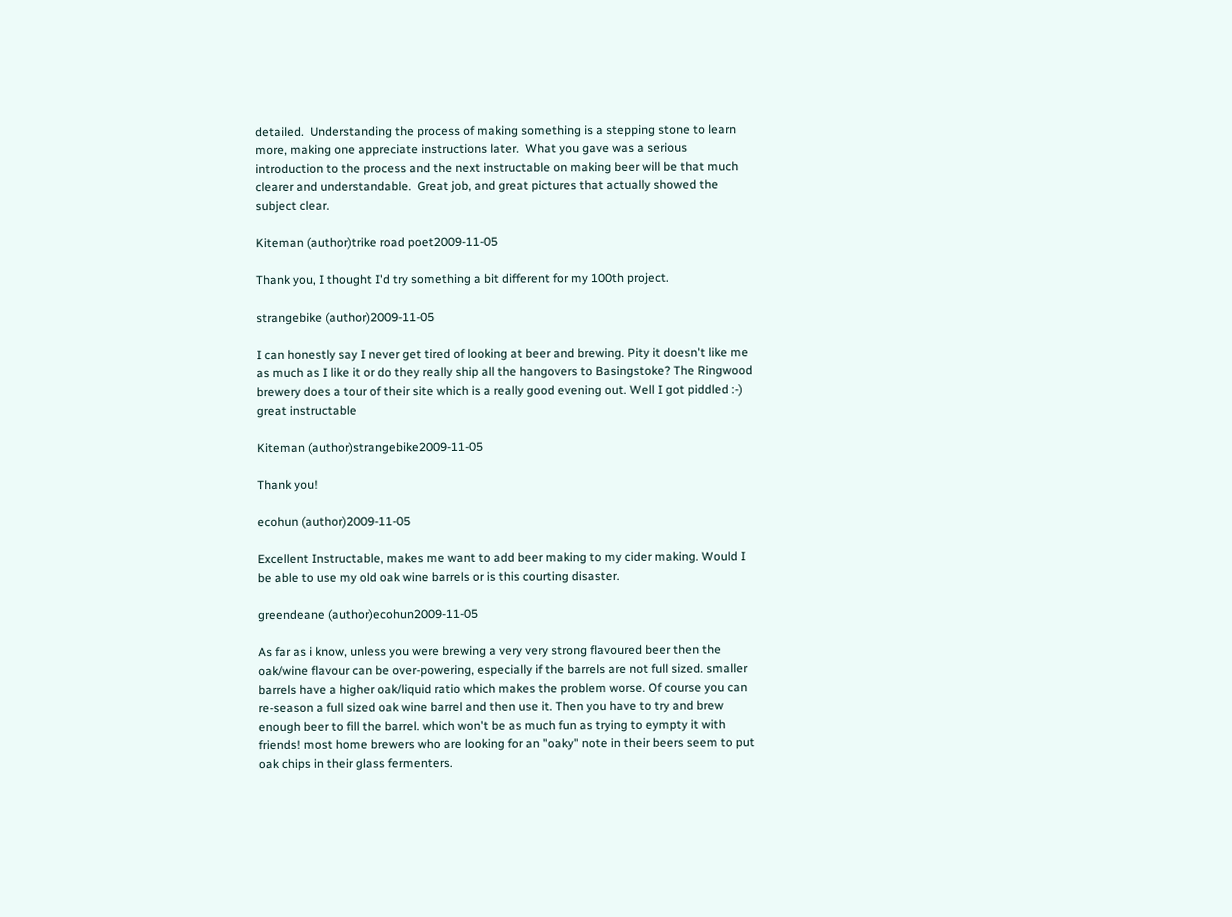detailed.  Understanding the process of making something is a stepping stone to learn more, making one appreciate instructions later.  What you gave was a serious introduction to the process and the next instructable on making beer will be that much clearer and understandable.  Great job, and great pictures that actually showed the subject clear.

Kiteman (author)trike road poet2009-11-05

Thank you, I thought I'd try something a bit different for my 100th project.

strangebike (author)2009-11-05

I can honestly say I never get tired of looking at beer and brewing. Pity it doesn't like me as much as I like it or do they really ship all the hangovers to Basingstoke? The Ringwood brewery does a tour of their site which is a really good evening out. Well I got piddled :-)
great instructable

Kiteman (author)strangebike2009-11-05

Thank you!

ecohun (author)2009-11-05

Excellent Instructable, makes me want to add beer making to my cider making. Would I be able to use my old oak wine barrels or is this courting disaster.

greendeane (author)ecohun2009-11-05

As far as i know, unless you were brewing a very very strong flavoured beer then the oak/wine flavour can be over-powering, especially if the barrels are not full sized. smaller barrels have a higher oak/liquid ratio which makes the problem worse. Of course you can re-season a full sized oak wine barrel and then use it. Then you have to try and brew enough beer to fill the barrel. which won't be as much fun as trying to eympty it with friends! most home brewers who are looking for an "oaky" note in their beers seem to put oak chips in their glass fermenters.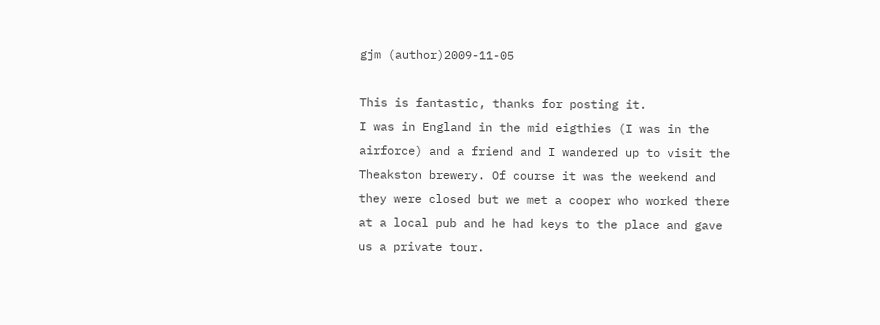gjm (author)2009-11-05

This is fantastic, thanks for posting it.
I was in England in the mid eigthies (I was in the airforce) and a friend and I wandered up to visit the Theakston brewery. Of course it was the weekend and they were closed but we met a cooper who worked there at a local pub and he had keys to the place and gave us a private tour.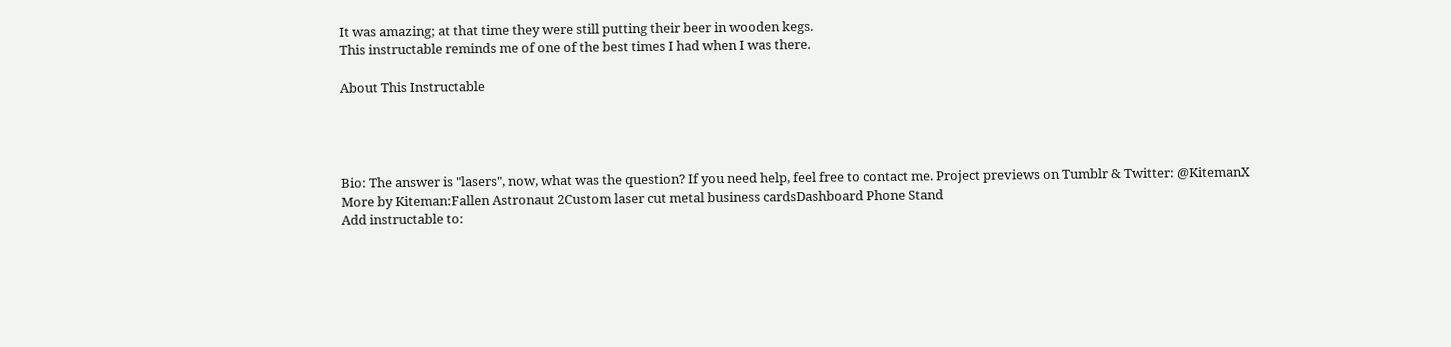It was amazing; at that time they were still putting their beer in wooden kegs.
This instructable reminds me of one of the best times I had when I was there.

About This Instructable




Bio: The answer is "lasers", now, what was the question? If you need help, feel free to contact me. Project previews on Tumblr & Twitter: @KitemanX
More by Kiteman:Fallen Astronaut 2Custom laser cut metal business cardsDashboard Phone Stand
Add instructable to: